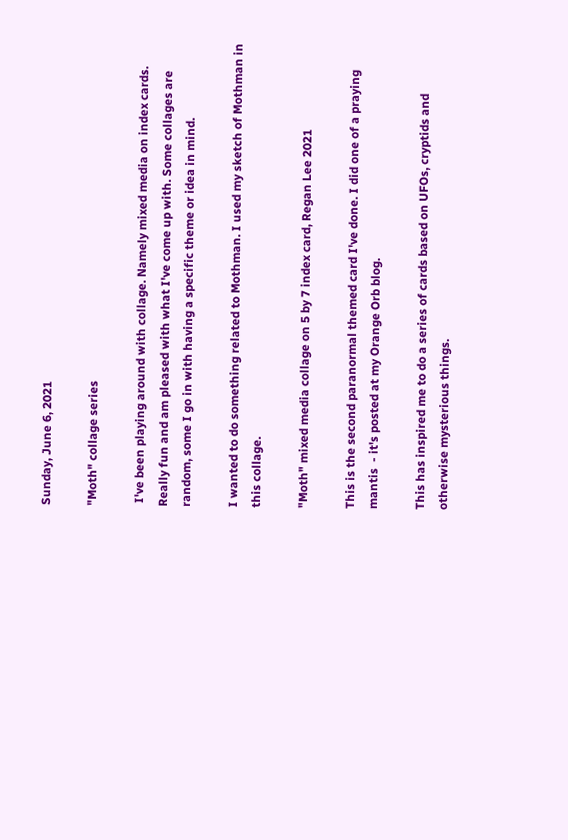Sunday, June 6, 2021

"Moth" collage series

 I've been playing around with collage. Namely mixed media on index cards. Really fun and am pleased with what I've come up with. Some collages are random, some I go in with having a specific theme or idea in mind.

I wanted to do something related to Mothman. I used my sketch of Mothman in this collage.

"Moth" mixed media collage on 5 by 7 index card, Regan Lee 2021

This is the second paranormal themed card I've done. I did one of a praying mantis  - it's posted at my Orange Orb blog.

This has inspired me to do a series of cards based on UFOs, cryptids and otherwise mysterious things.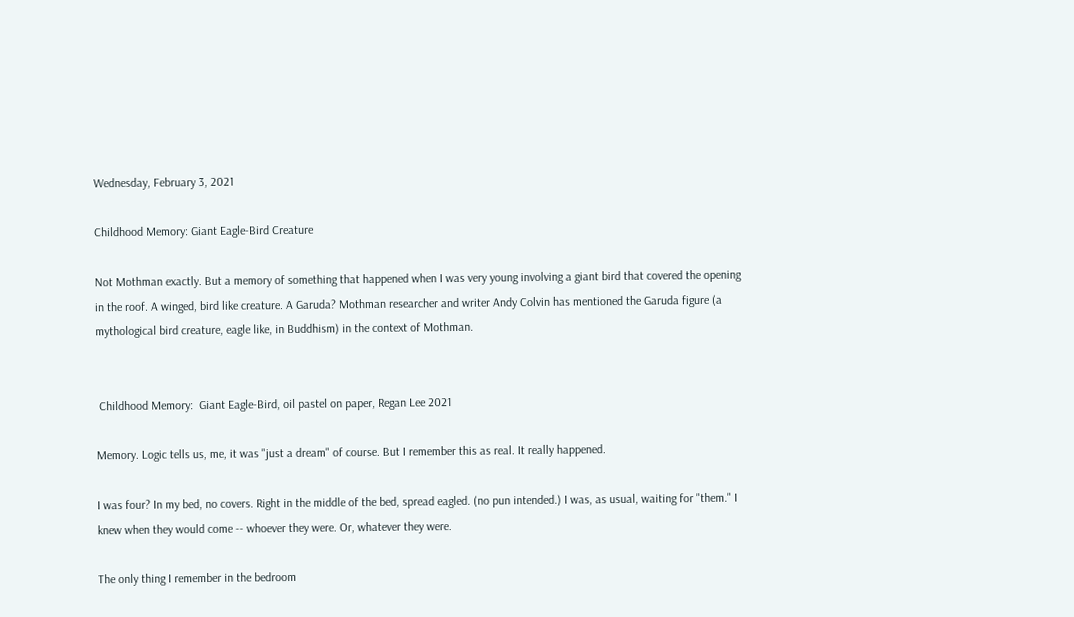Wednesday, February 3, 2021

Childhood Memory: Giant Eagle-Bird Creature

Not Mothman exactly. But a memory of something that happened when I was very young involving a giant bird that covered the opening in the roof. A winged, bird like creature. A Garuda? Mothman researcher and writer Andy Colvin has mentioned the Garuda figure (a mythological bird creature, eagle like, in Buddhism) in the context of Mothman.


 Childhood Memory:  Giant Eagle-Bird, oil pastel on paper, Regan Lee 2021

Memory. Logic tells us, me, it was "just a dream" of course. But I remember this as real. It really happened.

I was four? In my bed, no covers. Right in the middle of the bed, spread eagled. (no pun intended.) I was, as usual, waiting for "them." I knew when they would come -- whoever they were. Or, whatever they were.

The only thing I remember in the bedroom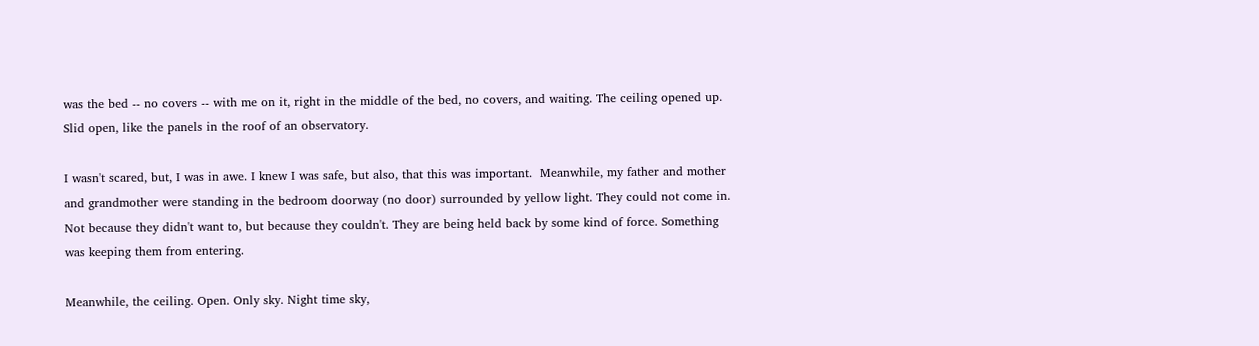was the bed -- no covers -- with me on it, right in the middle of the bed, no covers, and waiting. The ceiling opened up. Slid open, like the panels in the roof of an observatory.

I wasn't scared, but, I was in awe. I knew I was safe, but also, that this was important.  Meanwhile, my father and mother and grandmother were standing in the bedroom doorway (no door) surrounded by yellow light. They could not come in. Not because they didn't want to, but because they couldn't. They are being held back by some kind of force. Something was keeping them from entering.

Meanwhile, the ceiling. Open. Only sky. Night time sky,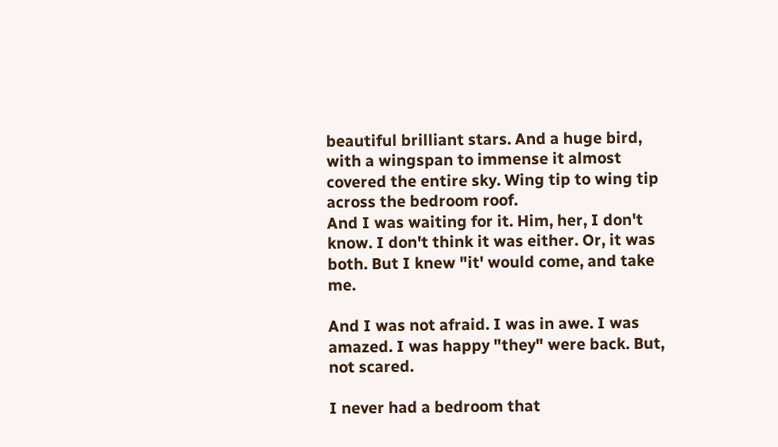beautiful brilliant stars. And a huge bird, with a wingspan to immense it almost covered the entire sky. Wing tip to wing tip across the bedroom roof.
And I was waiting for it. Him, her, I don't know. I don't think it was either. Or, it was both. But I knew "it' would come, and take me.

And I was not afraid. I was in awe. I was amazed. I was happy "they" were back. But, not scared.

I never had a bedroom that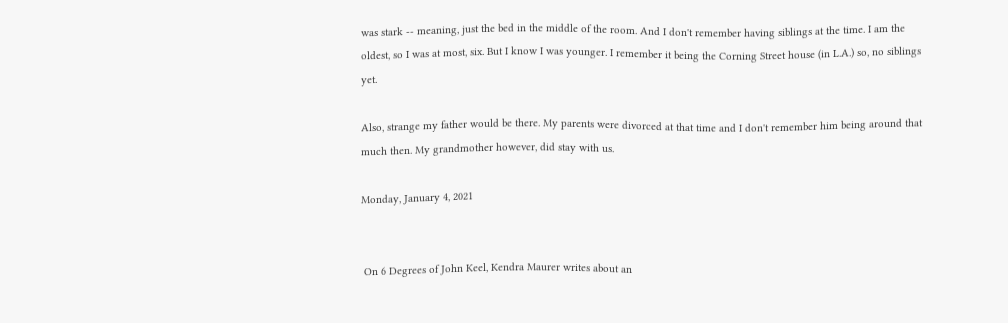was stark -- meaning, just the bed in the middle of the room. And I don't remember having siblings at the time. I am the oldest, so I was at most, six. But I know I was younger. I remember it being the Corning Street house (in L.A.) so, no siblings yet.

Also, strange my father would be there. My parents were divorced at that time and I don't remember him being around that much then. My grandmother however, did stay with us.

Monday, January 4, 2021


 On 6 Degrees of John Keel, Kendra Maurer writes about an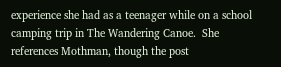experience she had as a teenager while on a school camping trip in The Wandering Canoe.  She references Mothman, though the post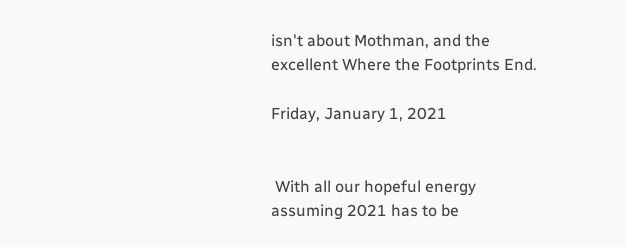isn't about Mothman, and the excellent Where the Footprints End.

Friday, January 1, 2021


 With all our hopeful energy assuming 2021 has to be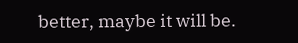better, maybe it will be.